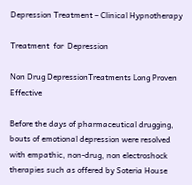Depression Treatment – Clinical Hypnotherapy

Treatment  for  Depression

Non Drug DepressionTreatments Long Proven Effective

Before the days of pharmaceutical drugging, bouts of emotional depression were resolved with empathic, non-drug, non electroshock therapies such as offered by Soteria House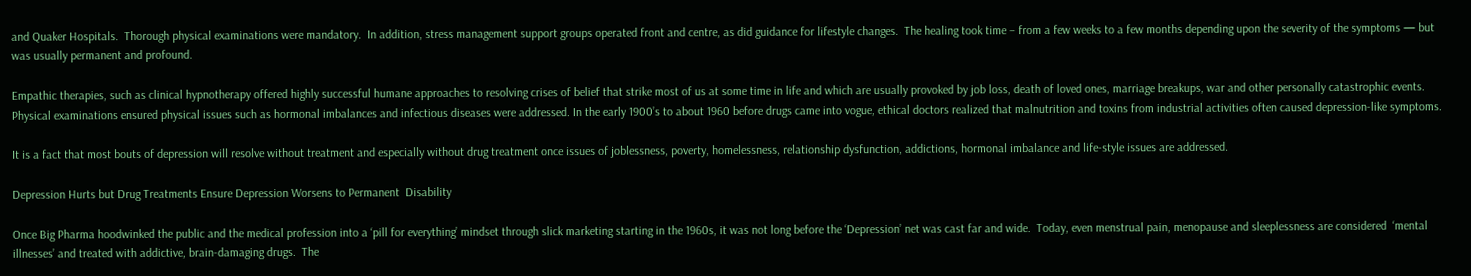and Quaker Hospitals.  Thorough physical examinations were mandatory.  In addition, stress management support groups operated front and centre, as did guidance for lifestyle changes.  The healing took time – from a few weeks to a few months depending upon the severity of the symptoms — but was usually permanent and profound.

Empathic therapies, such as clinical hypnotherapy offered highly successful humane approaches to resolving crises of belief that strike most of us at some time in life and which are usually provoked by job loss, death of loved ones, marriage breakups, war and other personally catastrophic events.  Physical examinations ensured physical issues such as hormonal imbalances and infectious diseases were addressed. In the early 1900’s to about 1960 before drugs came into vogue, ethical doctors realized that malnutrition and toxins from industrial activities often caused depression-like symptoms.

It is a fact that most bouts of depression will resolve without treatment and especially without drug treatment once issues of joblessness, poverty, homelessness, relationship dysfunction, addictions, hormonal imbalance and life-style issues are addressed.

Depression Hurts but Drug Treatments Ensure Depression Worsens to Permanent  Disability

Once Big Pharma hoodwinked the public and the medical profession into a ‘pill for everything’ mindset through slick marketing starting in the 1960s, it was not long before the ‘Depression’ net was cast far and wide.  Today, even menstrual pain, menopause and sleeplessness are considered  ‘mental illnesses’ and treated with addictive, brain-damaging drugs.  The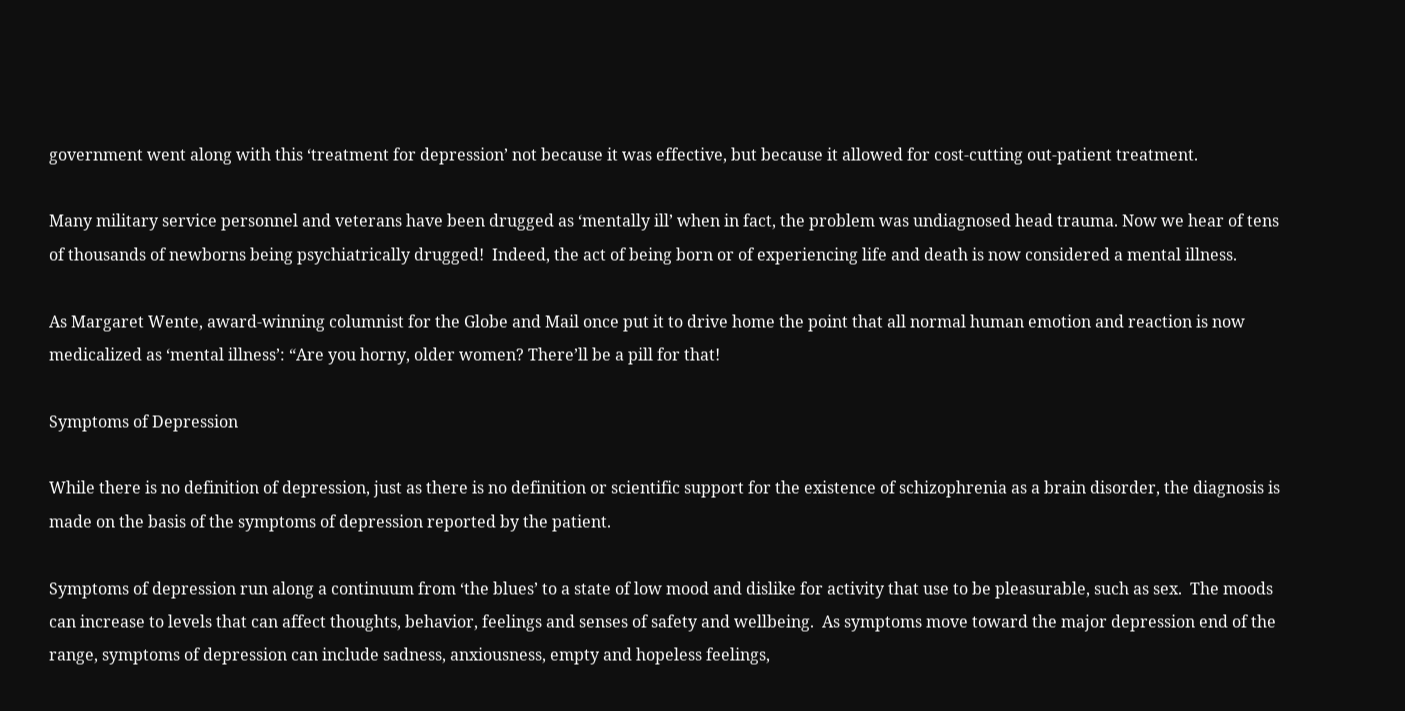government went along with this ‘treatment for depression’ not because it was effective, but because it allowed for cost-cutting out-patient treatment.

Many military service personnel and veterans have been drugged as ‘mentally ill’ when in fact, the problem was undiagnosed head trauma. Now we hear of tens of thousands of newborns being psychiatrically drugged!  Indeed, the act of being born or of experiencing life and death is now considered a mental illness.

As Margaret Wente, award-winning columnist for the Globe and Mail once put it to drive home the point that all normal human emotion and reaction is now medicalized as ‘mental illness’: “Are you horny, older women? There’ll be a pill for that!

Symptoms of Depression

While there is no definition of depression, just as there is no definition or scientific support for the existence of schizophrenia as a brain disorder, the diagnosis is made on the basis of the symptoms of depression reported by the patient.

Symptoms of depression run along a continuum from ‘the blues’ to a state of low mood and dislike for activity that use to be pleasurable, such as sex.  The moods can increase to levels that can affect thoughts, behavior, feelings and senses of safety and wellbeing.  As symptoms move toward the major depression end of the range, symptoms of depression can include sadness, anxiousness, empty and hopeless feelings,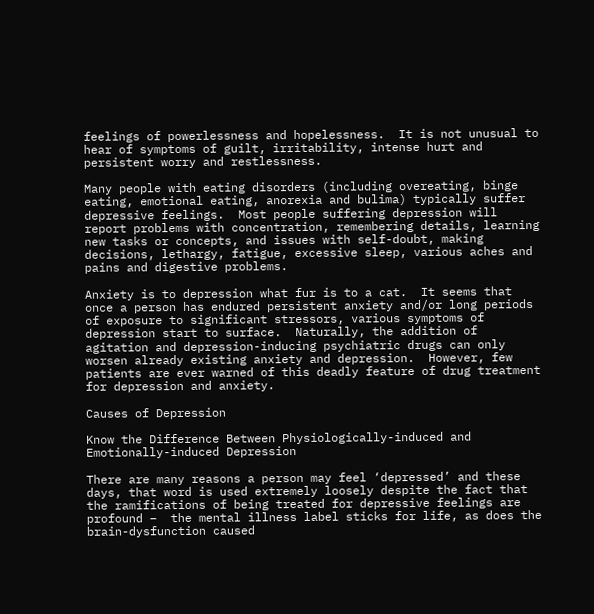feelings of powerlessness and hopelessness.  It is not unusual to hear of symptoms of guilt, irritability, intense hurt and persistent worry and restlessness.

Many people with eating disorders (including overeating, binge eating, emotional eating, anorexia and bulima) typically suffer depressive feelings.  Most people suffering depression will report problems with concentration, remembering details, learning new tasks or concepts, and issues with self-doubt, making decisions, lethargy, fatigue, excessive sleep, various aches and pains and digestive problems.

Anxiety is to depression what fur is to a cat.  It seems that once a person has endured persistent anxiety and/or long periods of exposure to significant stressors, various symptoms of depression start to surface.  Naturally, the addition of agitation and depression-inducing psychiatric drugs can only worsen already existing anxiety and depression.  However, few patients are ever warned of this deadly feature of drug treatment for depression and anxiety.

Causes of Depression

Know the Difference Between Physiologically-induced and Emotionally-induced Depression

There are many reasons a person may feel ‘depressed’ and these days, that word is used extremely loosely despite the fact that the ramifications of being treated for depressive feelings are profound –  the mental illness label sticks for life, as does the brain-dysfunction caused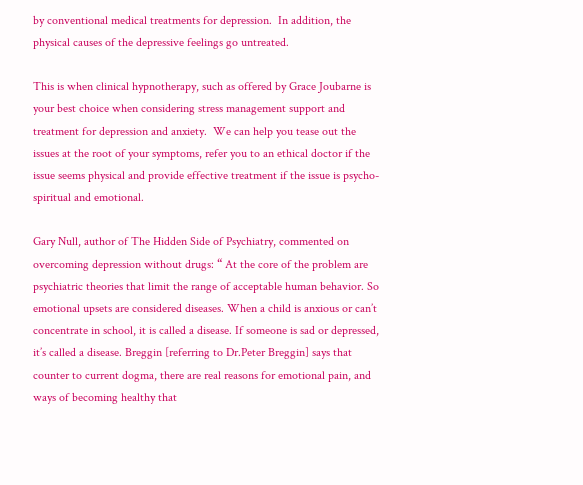by conventional medical treatments for depression.  In addition, the physical causes of the depressive feelings go untreated.

This is when clinical hypnotherapy, such as offered by Grace Joubarne is your best choice when considering stress management support and treatment for depression and anxiety.  We can help you tease out the issues at the root of your symptoms, refer you to an ethical doctor if the issue seems physical and provide effective treatment if the issue is psycho-spiritual and emotional.

Gary Null, author of The Hidden Side of Psychiatry, commented on overcoming depression without drugs: “ At the core of the problem are psychiatric theories that limit the range of acceptable human behavior. So emotional upsets are considered diseases. When a child is anxious or can’t concentrate in school, it is called a disease. If someone is sad or depressed, it’s called a disease. Breggin [referring to Dr.Peter Breggin] says that counter to current dogma, there are real reasons for emotional pain, and ways of becoming healthy that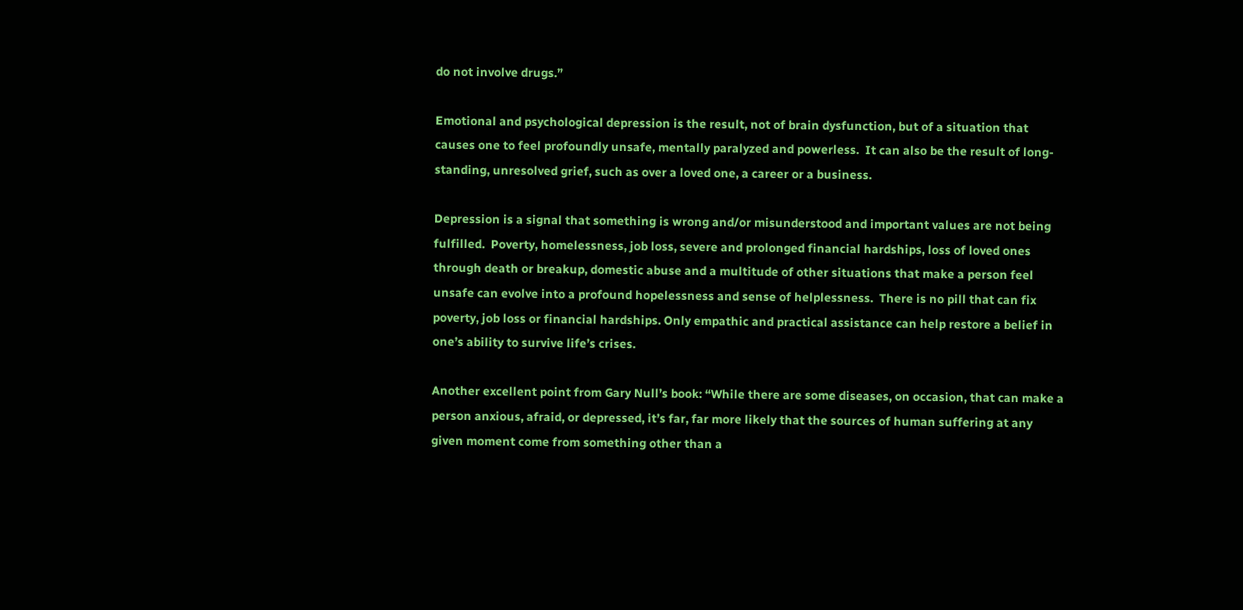do not involve drugs.”

Emotional and psychological depression is the result, not of brain dysfunction, but of a situation that causes one to feel profoundly unsafe, mentally paralyzed and powerless.  It can also be the result of long-standing, unresolved grief, such as over a loved one, a career or a business.

Depression is a signal that something is wrong and/or misunderstood and important values are not being fulfilled.  Poverty, homelessness, job loss, severe and prolonged financial hardships, loss of loved ones through death or breakup, domestic abuse and a multitude of other situations that make a person feel unsafe can evolve into a profound hopelessness and sense of helplessness.  There is no pill that can fix poverty, job loss or financial hardships. Only empathic and practical assistance can help restore a belief in one’s ability to survive life’s crises.

Another excellent point from Gary Null’s book: “While there are some diseases, on occasion, that can make a person anxious, afraid, or depressed, it’s far, far more likely that the sources of human suffering at any given moment come from something other than a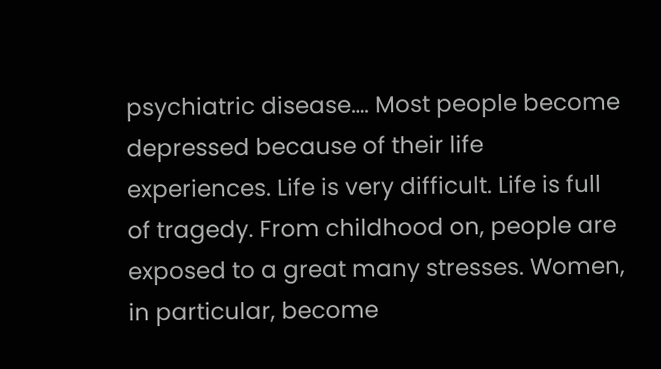psychiatric disease…. Most people become depressed because of their life experiences. Life is very difficult. Life is full of tragedy. From childhood on, people are exposed to a great many stresses. Women, in particular, become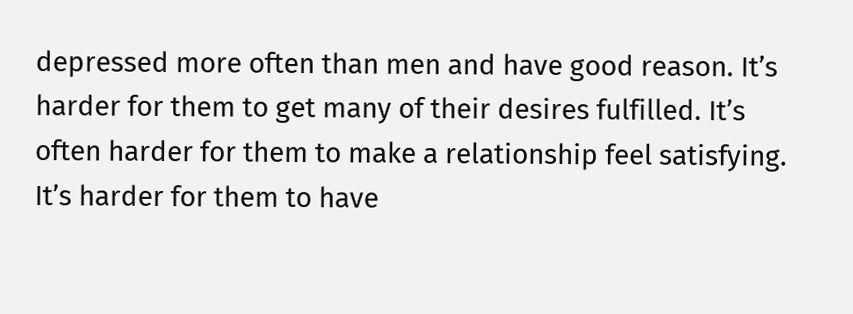depressed more often than men and have good reason. It’s harder for them to get many of their desires fulfilled. It’s often harder for them to make a relationship feel satisfying. It’s harder for them to have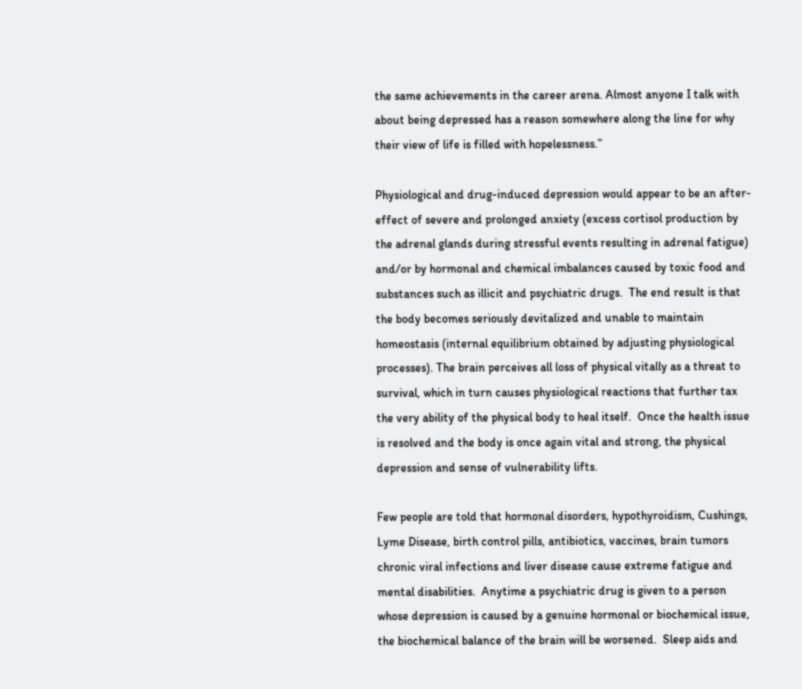the same achievements in the career arena. Almost anyone I talk with about being depressed has a reason somewhere along the line for why their view of life is filled with hopelessness.”

Physiological and drug-induced depression would appear to be an after-effect of severe and prolonged anxiety (excess cortisol production by the adrenal glands during stressful events resulting in adrenal fatigue) and/or by hormonal and chemical imbalances caused by toxic food and substances such as illicit and psychiatric drugs.  The end result is that the body becomes seriously devitalized and unable to maintain homeostasis (internal equilibrium obtained by adjusting physiological processes). The brain perceives all loss of physical vitally as a threat to survival, which in turn causes physiological reactions that further tax the very ability of the physical body to heal itself.  Once the health issue is resolved and the body is once again vital and strong, the physical depression and sense of vulnerability lifts.

Few people are told that hormonal disorders, hypothyroidism, Cushings, Lyme Disease, birth control pills, antibiotics, vaccines, brain tumors chronic viral infections and liver disease cause extreme fatigue and mental disabilities.  Anytime a psychiatric drug is given to a person whose depression is caused by a genuine hormonal or biochemical issue, the biochemical balance of the brain will be worsened.  Sleep aids and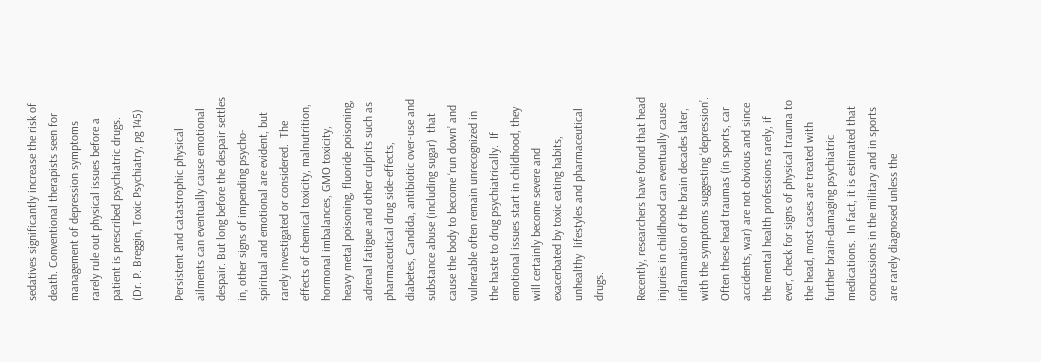sedatives significantly increase the risk of death. Conventional therapists seen for management of depression symptoms rarely rule out physical issues before a patient is prescribed psychiatric drugs. (Dr. P. Breggin, Toxic Psychiatry, pg 145)

Persistent and catastrophic physical ailments can eventually cause emotional despair. But long before the despair settles in, other signs of impending psycho-spiritual and emotional are evident, but rarely investigated or considered.  The effects of chemical toxicity, malnutrition, hormonal imbalances, GMO toxicity, heavy metal poisoning, fluoride poisoning, adrenal fatigue and other culprits such as pharmaceutical drug side-effects, diabetes, Candida, antibiotic over-use and substance abuse (including sugar)  that cause the body to become ‘run down’ and vulnerable often remain unrecognized in the haste to drug psychiatrically.  If emotional issues start in childhood, they will certainly become severe and exacerbated by toxic eating habits, unhealthy  lifestyles and pharmaceutical drugs.

Recently, researchers have found that head injuries in childhood can eventually cause inflammation of the brain decades later, with the symptoms suggesting ‘depression’.  Often these head traumas (in sports, car accidents, war) are not obvious and since the mental health professions rarely, if ever, check for signs of physical trauma to the head, most cases are treated with further brain-damaging psychiatric medications.  In fact, it is estimated that concussions in the military and in sports are rarely diagnosed unless the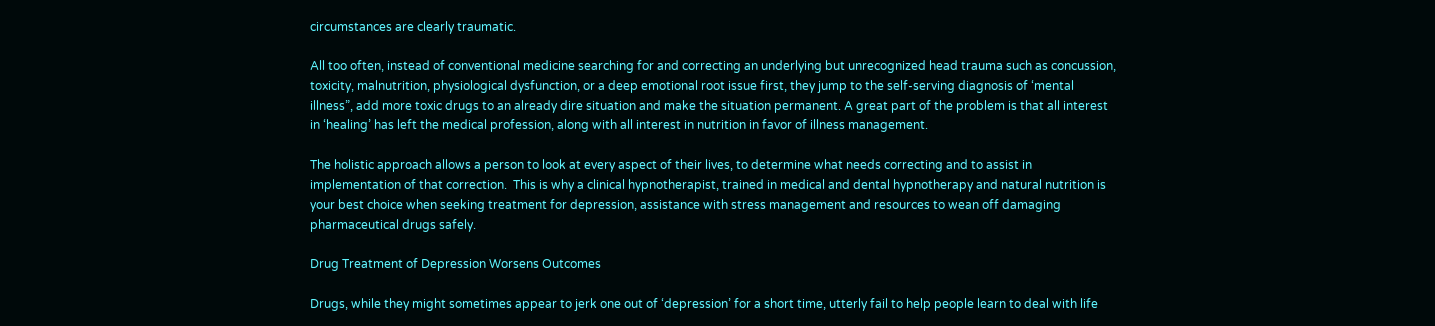circumstances are clearly traumatic.

All too often, instead of conventional medicine searching for and correcting an underlying but unrecognized head trauma such as concussion, toxicity, malnutrition, physiological dysfunction, or a deep emotional root issue first, they jump to the self-serving diagnosis of ‘mental illness”, add more toxic drugs to an already dire situation and make the situation permanent. A great part of the problem is that all interest in ‘healing’ has left the medical profession, along with all interest in nutrition in favor of illness management.

The holistic approach allows a person to look at every aspect of their lives, to determine what needs correcting and to assist in implementation of that correction.  This is why a clinical hypnotherapist, trained in medical and dental hypnotherapy and natural nutrition is your best choice when seeking treatment for depression, assistance with stress management and resources to wean off damaging pharmaceutical drugs safely.

Drug Treatment of Depression Worsens Outcomes

Drugs, while they might sometimes appear to jerk one out of ‘depression’ for a short time, utterly fail to help people learn to deal with life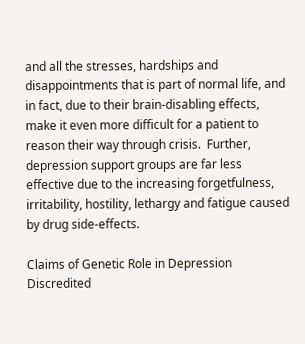and all the stresses, hardships and disappointments that is part of normal life, and in fact, due to their brain-disabling effects, make it even more difficult for a patient to reason their way through crisis.  Further, depression support groups are far less effective due to the increasing forgetfulness, irritability, hostility, lethargy and fatigue caused by drug side-effects.

Claims of Genetic Role in Depression Discredited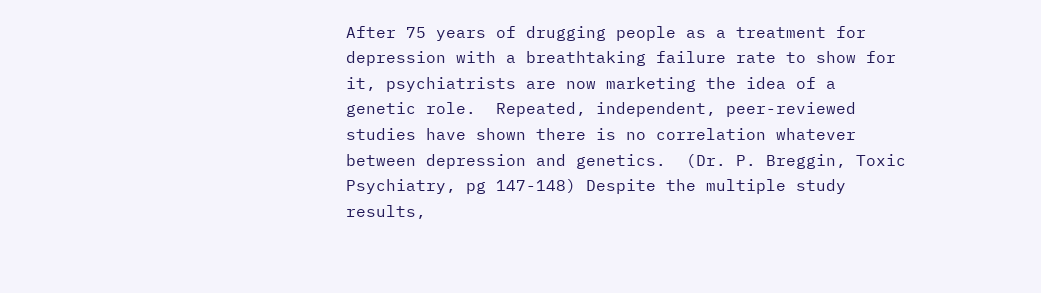After 75 years of drugging people as a treatment for depression with a breathtaking failure rate to show for it, psychiatrists are now marketing the idea of a genetic role.  Repeated, independent, peer-reviewed studies have shown there is no correlation whatever between depression and genetics.  (Dr. P. Breggin, Toxic Psychiatry, pg 147-148) Despite the multiple study results,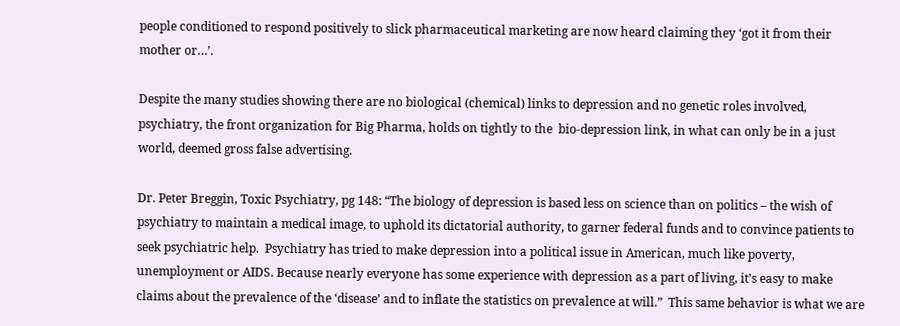people conditioned to respond positively to slick pharmaceutical marketing are now heard claiming they ‘got it from their mother or…’.

Despite the many studies showing there are no biological (chemical) links to depression and no genetic roles involved, psychiatry, the front organization for Big Pharma, holds on tightly to the  bio-depression link, in what can only be in a just world, deemed gross false advertising.

Dr. Peter Breggin, Toxic Psychiatry, pg 148: “The biology of depression is based less on science than on politics – the wish of psychiatry to maintain a medical image, to uphold its dictatorial authority, to garner federal funds and to convince patients to seek psychiatric help.  Psychiatry has tried to make depression into a political issue in American, much like poverty, unemployment or AIDS. Because nearly everyone has some experience with depression as a part of living, it’s easy to make claims about the prevalence of the ‘disease’ and to inflate the statistics on prevalence at will.”  This same behavior is what we are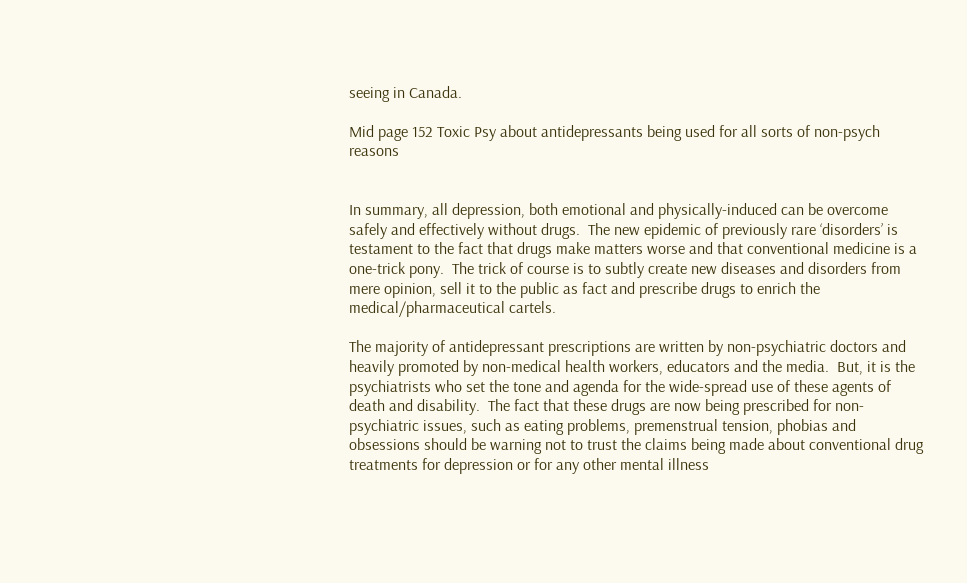seeing in Canada.

Mid page 152 Toxic Psy about antidepressants being used for all sorts of non-psych reasons


In summary, all depression, both emotional and physically-induced can be overcome safely and effectively without drugs.  The new epidemic of previously rare ‘disorders’ is testament to the fact that drugs make matters worse and that conventional medicine is a one-trick pony.  The trick of course is to subtly create new diseases and disorders from mere opinion, sell it to the public as fact and prescribe drugs to enrich the medical/pharmaceutical cartels.

The majority of antidepressant prescriptions are written by non-psychiatric doctors and heavily promoted by non-medical health workers, educators and the media.  But, it is the psychiatrists who set the tone and agenda for the wide-spread use of these agents of death and disability.  The fact that these drugs are now being prescribed for non-psychiatric issues, such as eating problems, premenstrual tension, phobias and obsessions should be warning not to trust the claims being made about conventional drug treatments for depression or for any other mental illness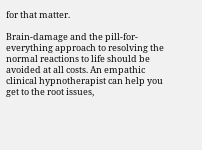for that matter.

Brain-damage and the pill-for-everything approach to resolving the normal reactions to life should be avoided at all costs. An empathic clinical hypnotherapist can help you get to the root issues,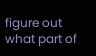figure out what part of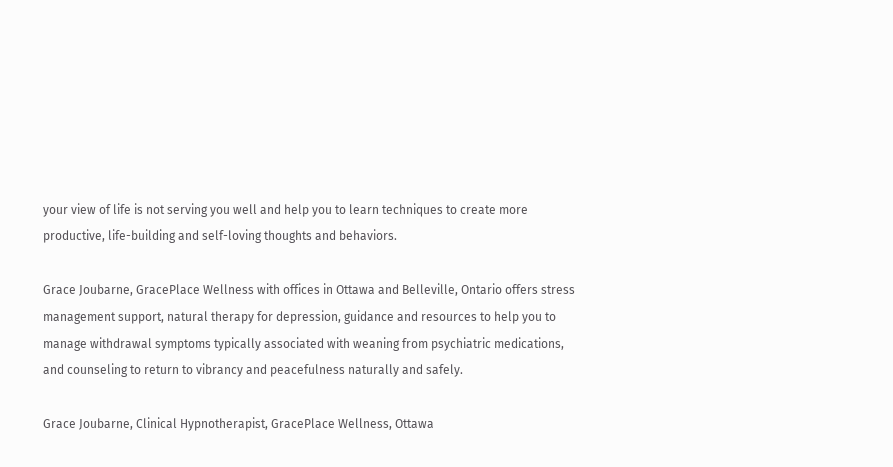your view of life is not serving you well and help you to learn techniques to create more productive, life-building and self-loving thoughts and behaviors.

Grace Joubarne, GracePlace Wellness with offices in Ottawa and Belleville, Ontario offers stress management support, natural therapy for depression, guidance and resources to help you to manage withdrawal symptoms typically associated with weaning from psychiatric medications, and counseling to return to vibrancy and peacefulness naturally and safely.

Grace Joubarne, Clinical Hypnotherapist, GracePlace Wellness, Ottawa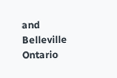and Belleville Ontario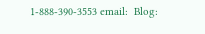1-888-390-3553 email:  Blog: